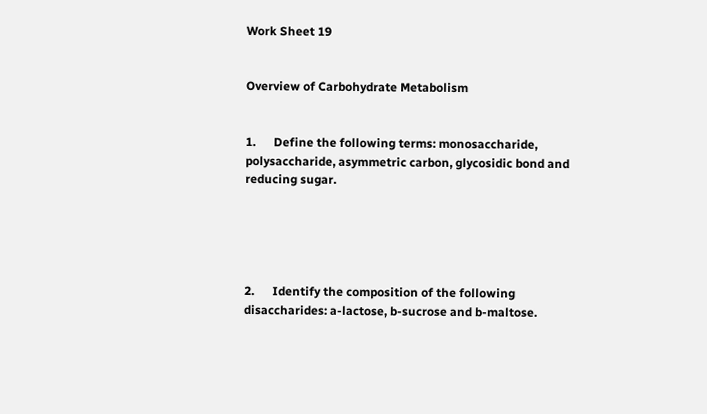Work Sheet 19


Overview of Carbohydrate Metabolism


1.      Define the following terms: monosaccharide, polysaccharide, asymmetric carbon, glycosidic bond and reducing sugar.





2.      Identify the composition of the following disaccharides: a-lactose, b-sucrose and b-maltose.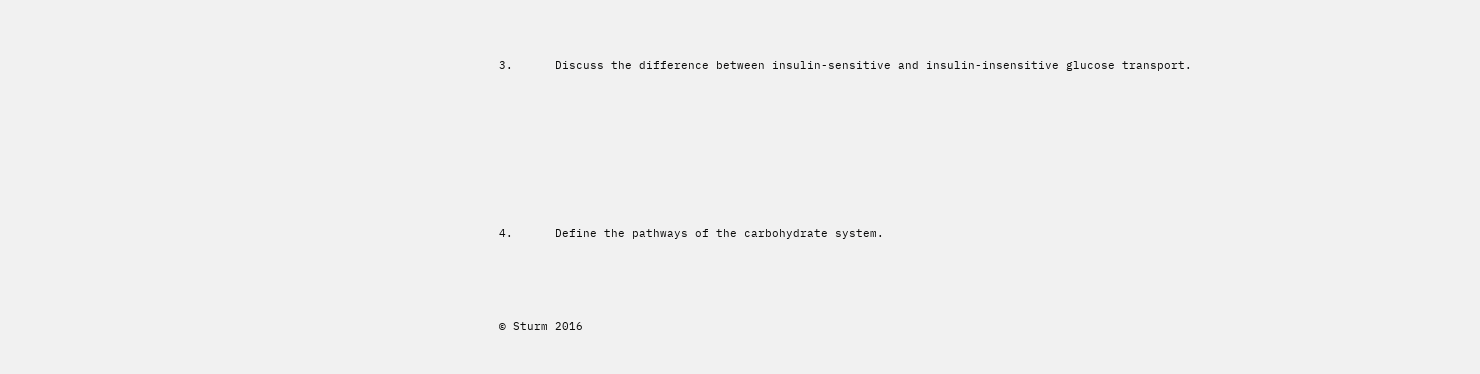3.      Discuss the difference between insulin-sensitive and insulin-insensitive glucose transport.








4.      Define the pathways of the carbohydrate system.




© Sturm 2016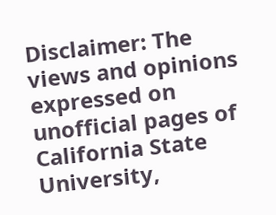Disclaimer: The views and opinions expressed on unofficial pages of California State University,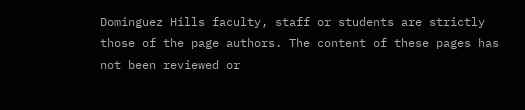Dominguez Hills faculty, staff or students are strictly those of the page authors. The content of these pages has not been reviewed or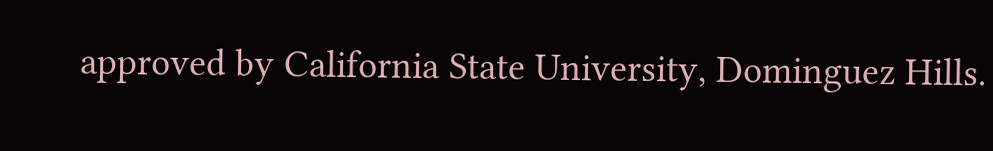approved by California State University, Dominguez Hills.